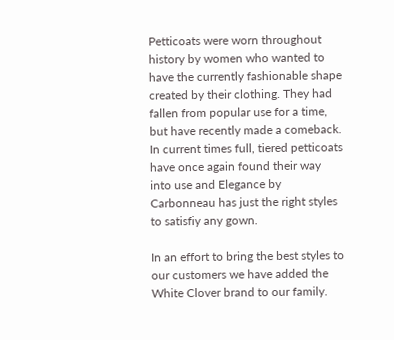Petticoats were worn throughout history by women who wanted to have the currently fashionable shape created by their clothing. They had fallen from popular use for a time, but have recently made a comeback. In current times full, tiered petticoats have once again found their way into use and Elegance by Carbonneau has just the right styles to satisfiy any gown.

In an effort to bring the best styles to our customers we have added the White Clover brand to our family.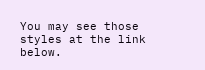You may see those styles at the link below.